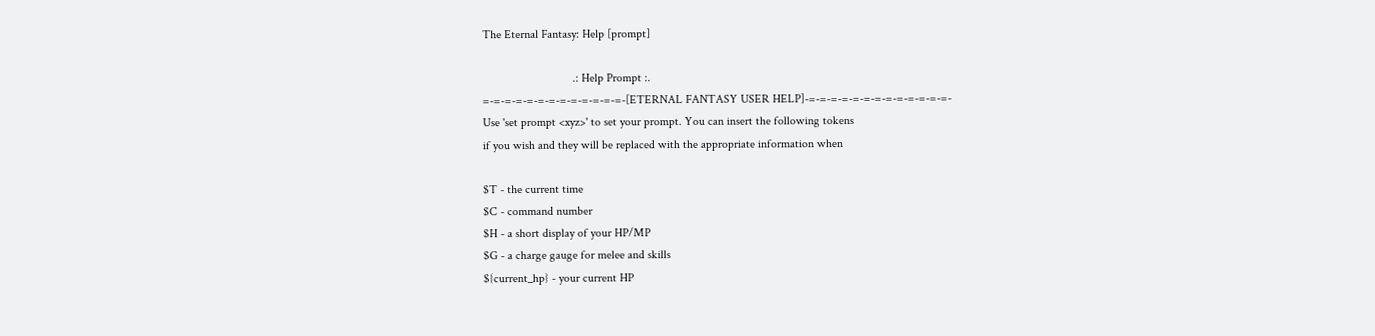The Eternal Fantasy: Help [prompt]

                              .: Help Prompt :.
=-=-=-=-=-=-=-=-=-=-=-=-=-[ETERNAL FANTASY USER HELP]-=-=-=-=-=-=-=-=-=-=-=-=-=-
Use 'set prompt <xyz>' to set your prompt. You can insert the following tokens
if you wish and they will be replaced with the appropriate information when

$T - the current time
$C - command number
$H - a short display of your HP/MP
$G - a charge gauge for melee and skills
${current_hp} - your current HP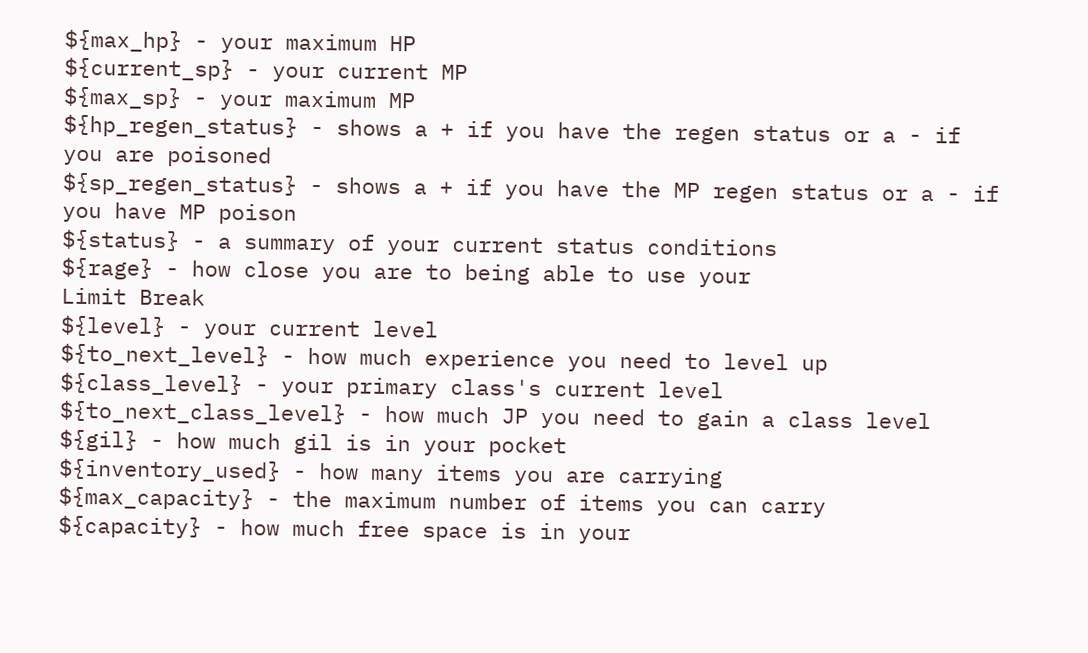${max_hp} - your maximum HP
${current_sp} - your current MP
${max_sp} - your maximum MP
${hp_regen_status} - shows a + if you have the regen status or a - if
you are poisoned
${sp_regen_status} - shows a + if you have the MP regen status or a - if
you have MP poison
${status} - a summary of your current status conditions
${rage} - how close you are to being able to use your
Limit Break
${level} - your current level
${to_next_level} - how much experience you need to level up
${class_level} - your primary class's current level
${to_next_class_level} - how much JP you need to gain a class level
${gil} - how much gil is in your pocket
${inventory_used} - how many items you are carrying
${max_capacity} - the maximum number of items you can carry
${capacity} - how much free space is in your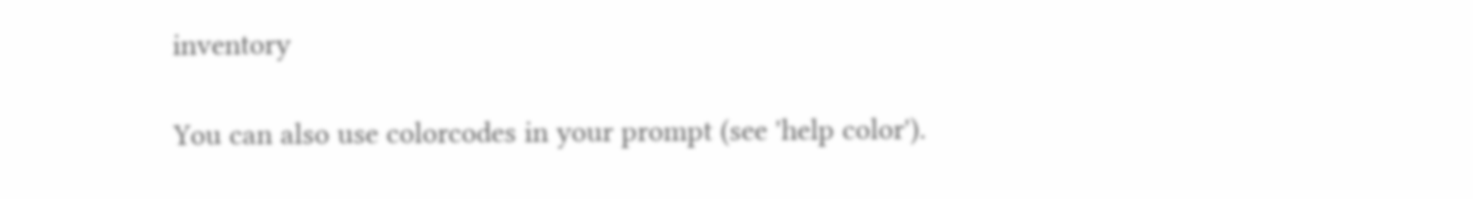inventory

You can also use colorcodes in your prompt (see 'help color').